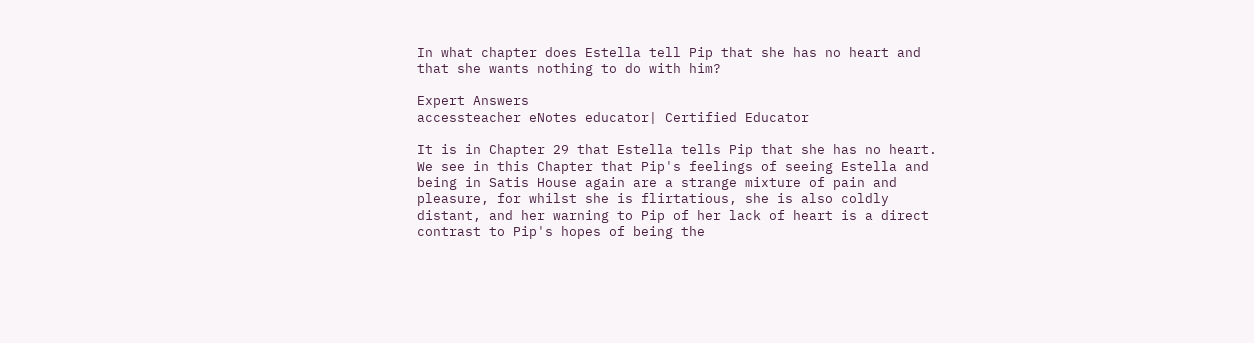In what chapter does Estella tell Pip that she has no heart and that she wants nothing to do with him?

Expert Answers
accessteacher eNotes educator| Certified Educator

It is in Chapter 29 that Estella tells Pip that she has no heart. We see in this Chapter that Pip's feelings of seeing Estella and being in Satis House again are a strange mixture of pain and pleasure, for whilst she is flirtatious, she is also coldly distant, and her warning to Pip of her lack of heart is a direct contrast to Pip's hopes of being the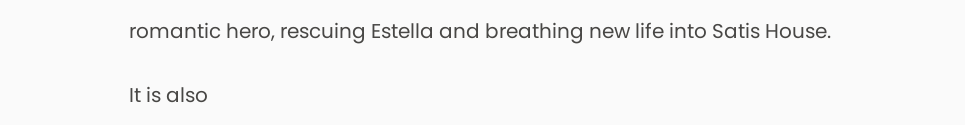romantic hero, rescuing Estella and breathing new life into Satis House.

It is also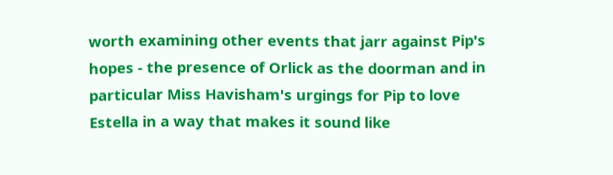worth examining other events that jarr against Pip's hopes - the presence of Orlick as the doorman and in particular Miss Havisham's urgings for Pip to love Estella in a way that makes it sound like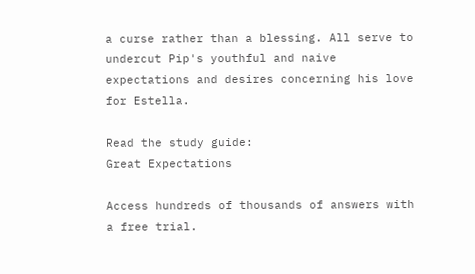a curse rather than a blessing. All serve to undercut Pip's youthful and naive expectations and desires concerning his love for Estella.

Read the study guide:
Great Expectations

Access hundreds of thousands of answers with a free trial.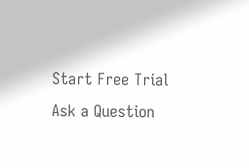Start Free Trial
Ask a Question